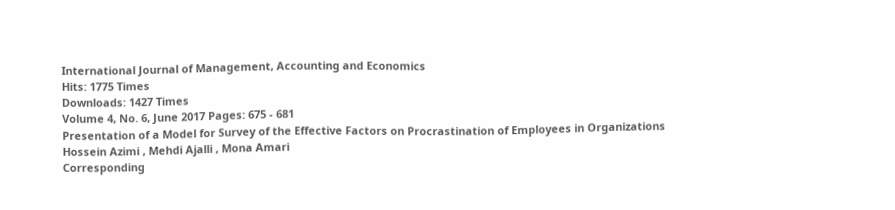International Journal of Management, Accounting and Economics
Hits: 1775 Times
Downloads: 1427 Times
Volume 4, No. 6, June 2017 Pages: 675 - 681
Presentation of a Model for Survey of the Effective Factors on Procrastination of Employees in Organizations
Hossein Azimi , Mehdi Ajalli , Mona Amari
Corresponding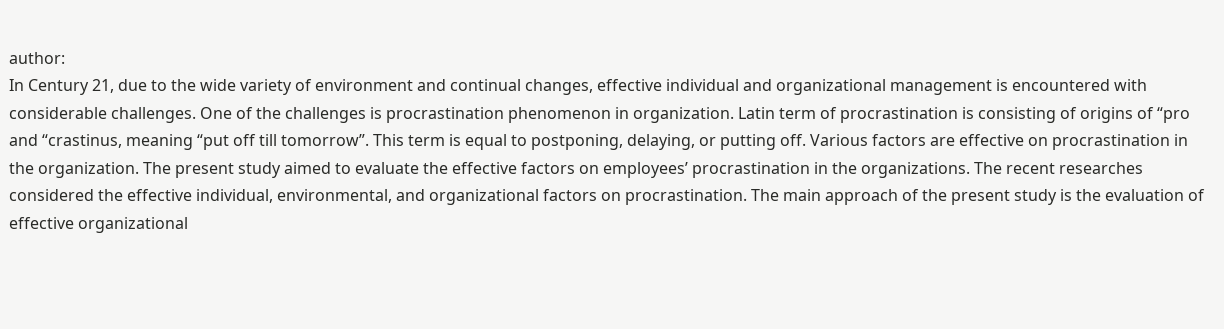author:
In Century 21, due to the wide variety of environment and continual changes, effective individual and organizational management is encountered with considerable challenges. One of the challenges is procrastination phenomenon in organization. Latin term of procrastination is consisting of origins of “pro and “crastinus, meaning “put off till tomorrow”. This term is equal to postponing, delaying, or putting off. Various factors are effective on procrastination in the organization. The present study aimed to evaluate the effective factors on employees’ procrastination in the organizations. The recent researches considered the effective individual, environmental, and organizational factors on procrastination. The main approach of the present study is the evaluation of effective organizational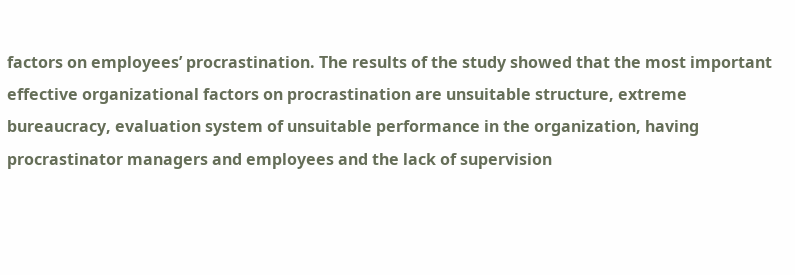factors on employees’ procrastination. The results of the study showed that the most important effective organizational factors on procrastination are unsuitable structure, extreme bureaucracy, evaluation system of unsuitable performance in the organization, having procrastinator managers and employees and the lack of supervision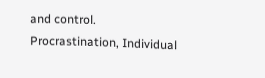and control.
Procrastination, Individual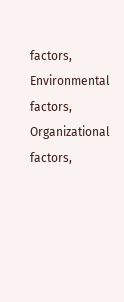factors, Environmental factors, Organizational factors,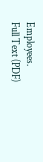Employees.
Full Text (PDF)